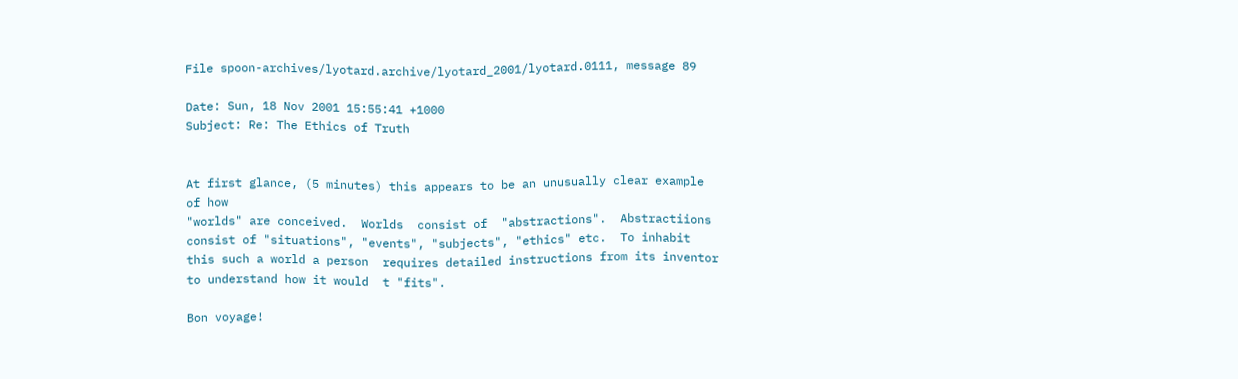File spoon-archives/lyotard.archive/lyotard_2001/lyotard.0111, message 89

Date: Sun, 18 Nov 2001 15:55:41 +1000
Subject: Re: The Ethics of Truth


At first glance, (5 minutes) this appears to be an unusually clear example
of how
"worlds" are conceived.  Worlds  consist of  "abstractions".  Abstractiions
consist of "situations", "events", "subjects", "ethics" etc.  To inhabit
this such a world a person  requires detailed instructions from its inventor
to understand how it would  t "fits".

Bon voyage!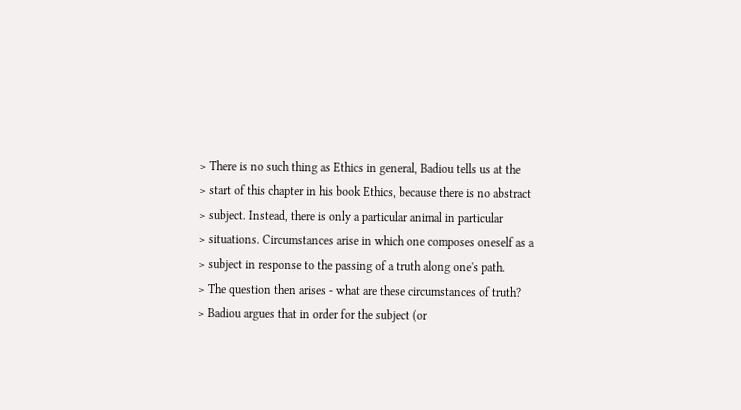> There is no such thing as Ethics in general, Badiou tells us at the
> start of this chapter in his book Ethics, because there is no abstract
> subject. Instead, there is only a particular animal in particular
> situations. Circumstances arise in which one composes oneself as a
> subject in response to the passing of a truth along one's path.
> The question then arises - what are these circumstances of truth?
> Badiou argues that in order for the subject (or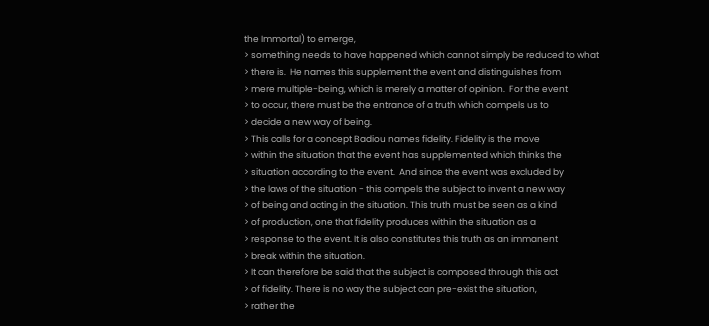the Immortal) to emerge,
> something needs to have happened which cannot simply be reduced to what
> there is.  He names this supplement the event and distinguishes from
> mere multiple-being, which is merely a matter of opinion.  For the event
> to occur, there must be the entrance of a truth which compels us to
> decide a new way of being.
> This calls for a concept Badiou names fidelity. Fidelity is the move
> within the situation that the event has supplemented which thinks the
> situation according to the event.  And since the event was excluded by
> the laws of the situation - this compels the subject to invent a new way
> of being and acting in the situation. This truth must be seen as a kind
> of production, one that fidelity produces within the situation as a
> response to the event. It is also constitutes this truth as an immanent
> break within the situation.
> It can therefore be said that the subject is composed through this act
> of fidelity. There is no way the subject can pre-exist the situation,
> rather the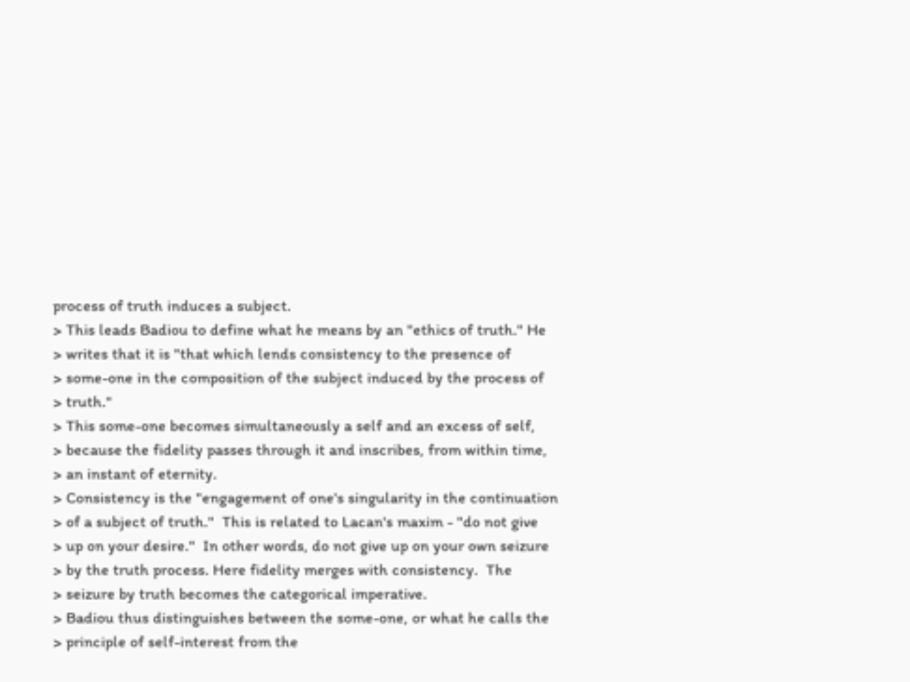process of truth induces a subject.
> This leads Badiou to define what he means by an "ethics of truth." He
> writes that it is "that which lends consistency to the presence of
> some-one in the composition of the subject induced by the process of
> truth."
> This some-one becomes simultaneously a self and an excess of self,
> because the fidelity passes through it and inscribes, from within time,
> an instant of eternity.
> Consistency is the "engagement of one's singularity in the continuation
> of a subject of truth."  This is related to Lacan's maxim - "do not give
> up on your desire."  In other words, do not give up on your own seizure
> by the truth process. Here fidelity merges with consistency.  The
> seizure by truth becomes the categorical imperative.
> Badiou thus distinguishes between the some-one, or what he calls the
> principle of self-interest from the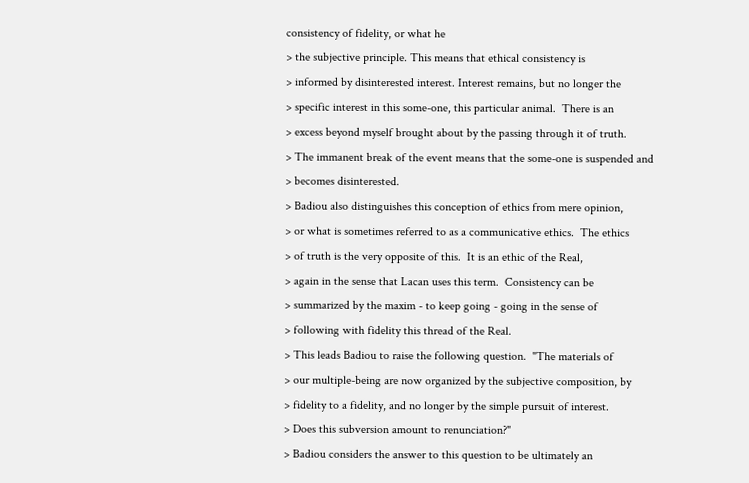consistency of fidelity, or what he
> the subjective principle. This means that ethical consistency is
> informed by disinterested interest. Interest remains, but no longer the
> specific interest in this some-one, this particular animal.  There is an
> excess beyond myself brought about by the passing through it of truth.
> The immanent break of the event means that the some-one is suspended and
> becomes disinterested.
> Badiou also distinguishes this conception of ethics from mere opinion,
> or what is sometimes referred to as a communicative ethics.  The ethics
> of truth is the very opposite of this.  It is an ethic of the Real,
> again in the sense that Lacan uses this term.  Consistency can be
> summarized by the maxim - to keep going - going in the sense of
> following with fidelity this thread of the Real.
> This leads Badiou to raise the following question.  "The materials of
> our multiple-being are now organized by the subjective composition, by
> fidelity to a fidelity, and no longer by the simple pursuit of interest.
> Does this subversion amount to renunciation?"
> Badiou considers the answer to this question to be ultimately an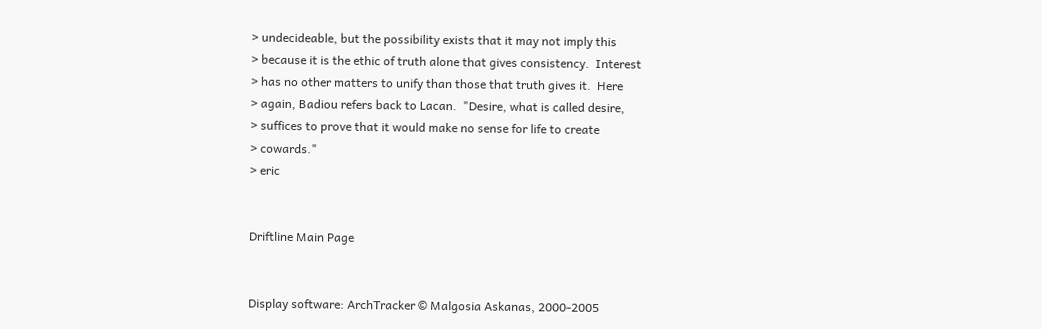> undecideable, but the possibility exists that it may not imply this
> because it is the ethic of truth alone that gives consistency.  Interest
> has no other matters to unify than those that truth gives it.  Here
> again, Badiou refers back to Lacan.  "Desire, what is called desire,
> suffices to prove that it would make no sense for life to create
> cowards."
> eric


Driftline Main Page


Display software: ArchTracker © Malgosia Askanas, 2000-2005